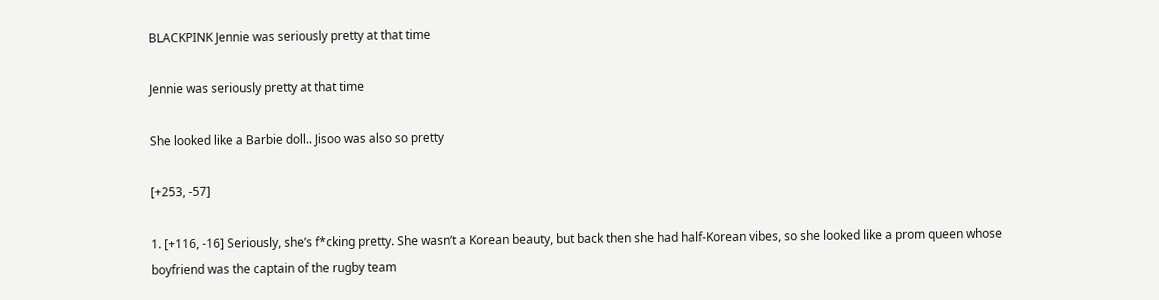BLACKPINK Jennie was seriously pretty at that time

Jennie was seriously pretty at that time

She looked like a Barbie doll.. Jisoo was also so pretty

[+253, -57]

1. [+116, -16] Seriously, she’s f*cking pretty. She wasn’t a Korean beauty, but back then she had half-Korean vibes, so she looked like a prom queen whose boyfriend was the captain of the rugby team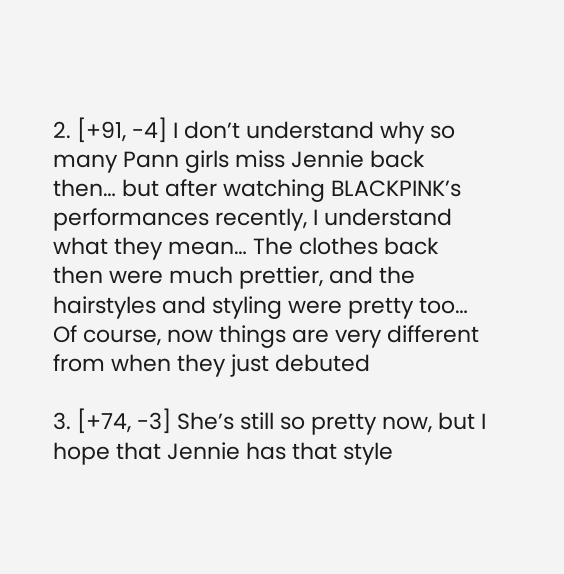2. [+91, -4] I don’t understand why so many Pann girls miss Jennie back then… but after watching BLACKPINK’s performances recently, I understand what they mean… The clothes back then were much prettier, and the hairstyles and styling were pretty too… Of course, now things are very different from when they just debuted

3. [+74, -3] She’s still so pretty now, but I hope that Jennie has that style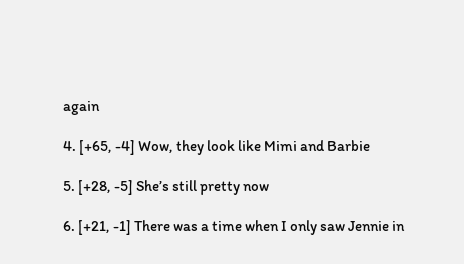again

4. [+65, -4] Wow, they look like Mimi and Barbie

5. [+28, -5] She’s still pretty now

6. [+21, -1] There was a time when I only saw Jennie in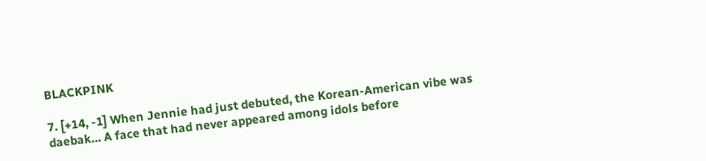BLACKPINK

7. [+14, -1] When Jennie had just debuted, the Korean-American vibe was daebak… A face that had never appeared among idols before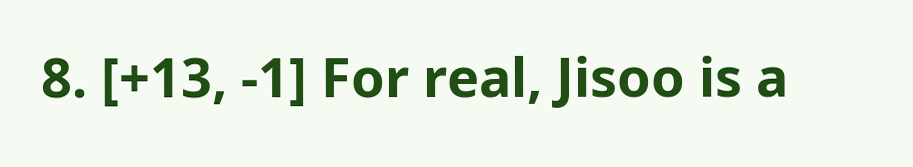8. [+13, -1] For real, Jisoo is a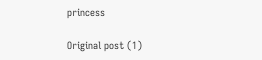princess

Original post (1)